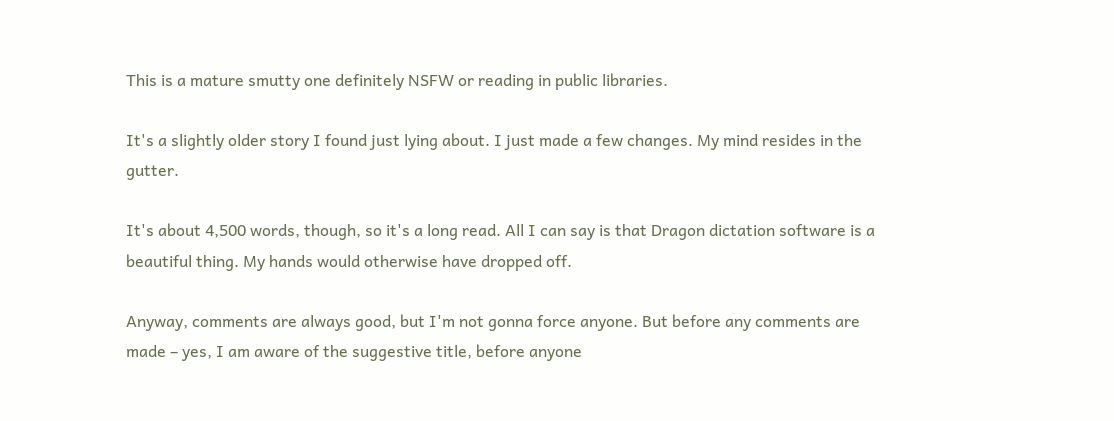This is a mature smutty one definitely NSFW or reading in public libraries.

It's a slightly older story I found just lying about. I just made a few changes. My mind resides in the gutter.

It's about 4,500 words, though, so it's a long read. All I can say is that Dragon dictation software is a beautiful thing. My hands would otherwise have dropped off.

Anyway, comments are always good, but I'm not gonna force anyone. But before any comments are made – yes, I am aware of the suggestive title, before anyone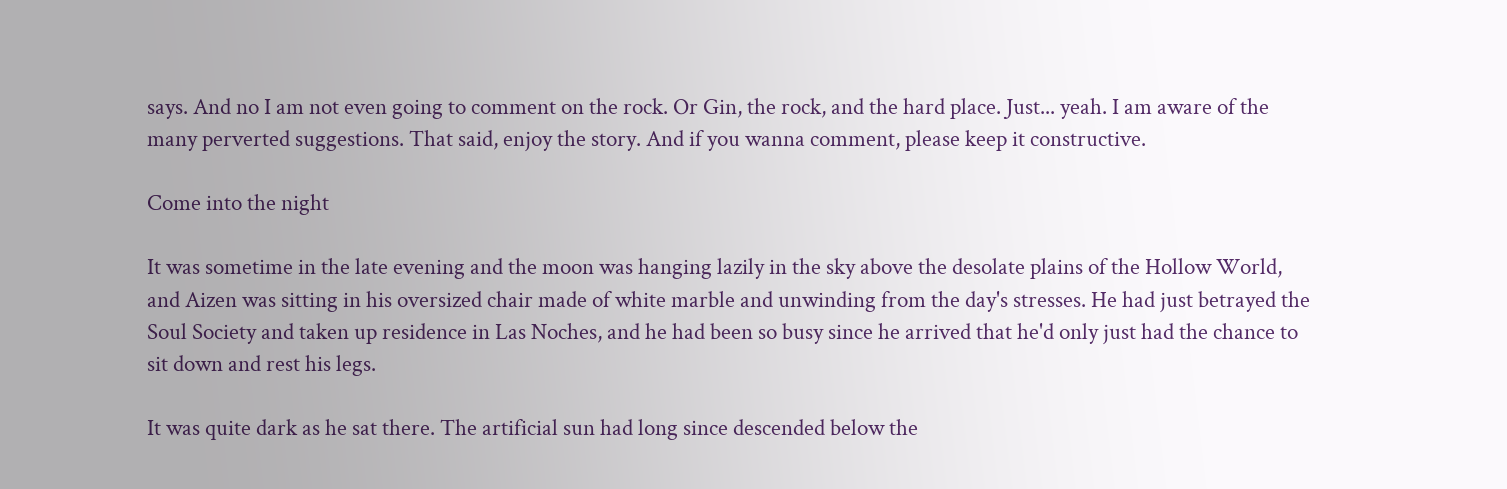says. And no I am not even going to comment on the rock. Or Gin, the rock, and the hard place. Just... yeah. I am aware of the many perverted suggestions. That said, enjoy the story. And if you wanna comment, please keep it constructive.

Come into the night

It was sometime in the late evening and the moon was hanging lazily in the sky above the desolate plains of the Hollow World, and Aizen was sitting in his oversized chair made of white marble and unwinding from the day's stresses. He had just betrayed the Soul Society and taken up residence in Las Noches, and he had been so busy since he arrived that he'd only just had the chance to sit down and rest his legs.

It was quite dark as he sat there. The artificial sun had long since descended below the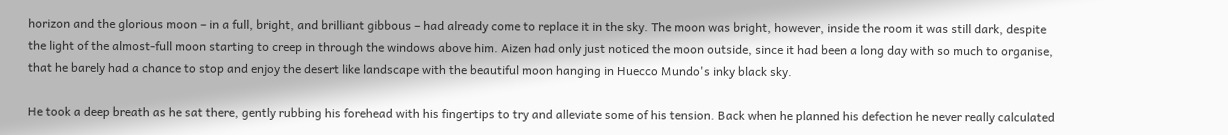horizon and the glorious moon – in a full, bright, and brilliant gibbous – had already come to replace it in the sky. The moon was bright, however, inside the room it was still dark, despite the light of the almost-full moon starting to creep in through the windows above him. Aizen had only just noticed the moon outside, since it had been a long day with so much to organise, that he barely had a chance to stop and enjoy the desert like landscape with the beautiful moon hanging in Huecco Mundo's inky black sky.

He took a deep breath as he sat there, gently rubbing his forehead with his fingertips to try and alleviate some of his tension. Back when he planned his defection he never really calculated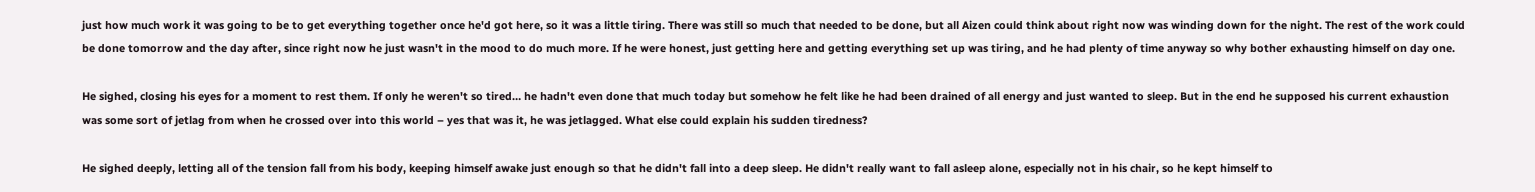just how much work it was going to be to get everything together once he'd got here, so it was a little tiring. There was still so much that needed to be done, but all Aizen could think about right now was winding down for the night. The rest of the work could be done tomorrow and the day after, since right now he just wasn't in the mood to do much more. If he were honest, just getting here and getting everything set up was tiring, and he had plenty of time anyway so why bother exhausting himself on day one.

He sighed, closing his eyes for a moment to rest them. If only he weren't so tired… he hadn't even done that much today but somehow he felt like he had been drained of all energy and just wanted to sleep. But in the end he supposed his current exhaustion was some sort of jetlag from when he crossed over into this world – yes that was it, he was jetlagged. What else could explain his sudden tiredness?

He sighed deeply, letting all of the tension fall from his body, keeping himself awake just enough so that he didn't fall into a deep sleep. He didn't really want to fall asleep alone, especially not in his chair, so he kept himself to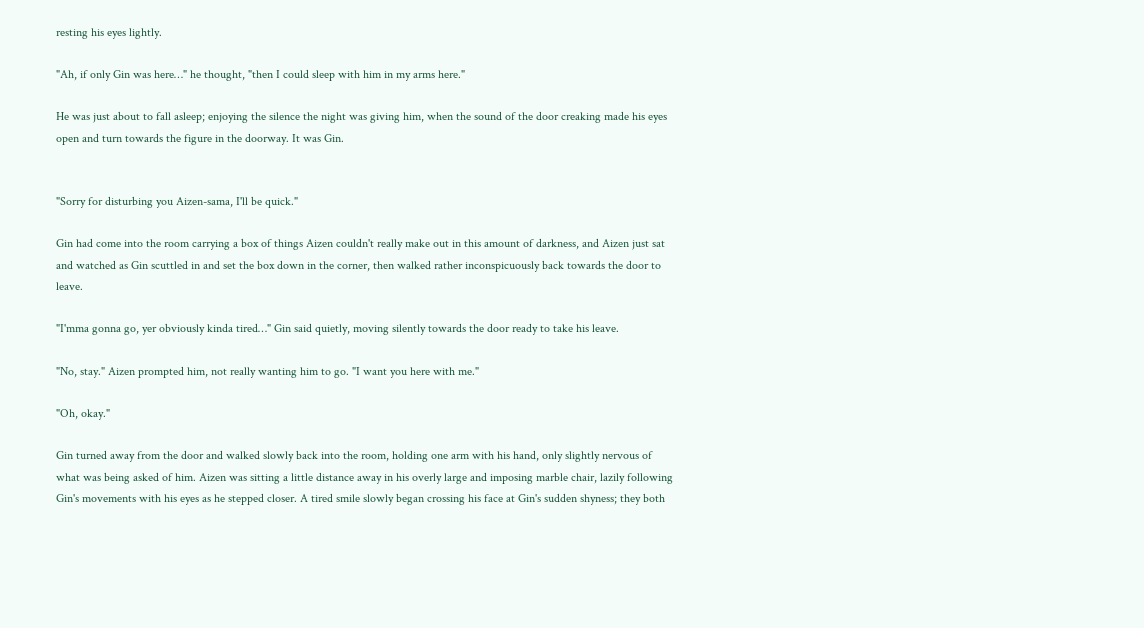resting his eyes lightly.

"Ah, if only Gin was here…" he thought, "then I could sleep with him in my arms here."

He was just about to fall asleep; enjoying the silence the night was giving him, when the sound of the door creaking made his eyes open and turn towards the figure in the doorway. It was Gin.


"Sorry for disturbing you Aizen-sama, I'll be quick."

Gin had come into the room carrying a box of things Aizen couldn't really make out in this amount of darkness, and Aizen just sat and watched as Gin scuttled in and set the box down in the corner, then walked rather inconspicuously back towards the door to leave.

"I'mma gonna go, yer obviously kinda tired…" Gin said quietly, moving silently towards the door ready to take his leave.

"No, stay." Aizen prompted him, not really wanting him to go. "I want you here with me."

"Oh, okay."

Gin turned away from the door and walked slowly back into the room, holding one arm with his hand, only slightly nervous of what was being asked of him. Aizen was sitting a little distance away in his overly large and imposing marble chair, lazily following Gin's movements with his eyes as he stepped closer. A tired smile slowly began crossing his face at Gin's sudden shyness; they both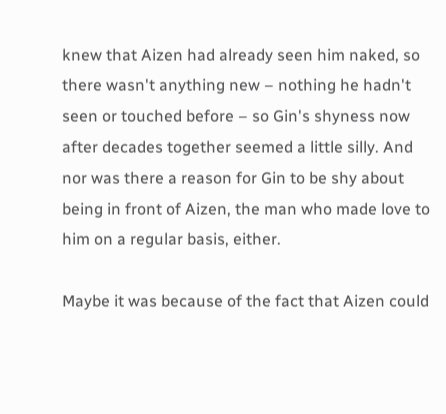knew that Aizen had already seen him naked, so there wasn't anything new – nothing he hadn't seen or touched before – so Gin's shyness now after decades together seemed a little silly. And nor was there a reason for Gin to be shy about being in front of Aizen, the man who made love to him on a regular basis, either.

Maybe it was because of the fact that Aizen could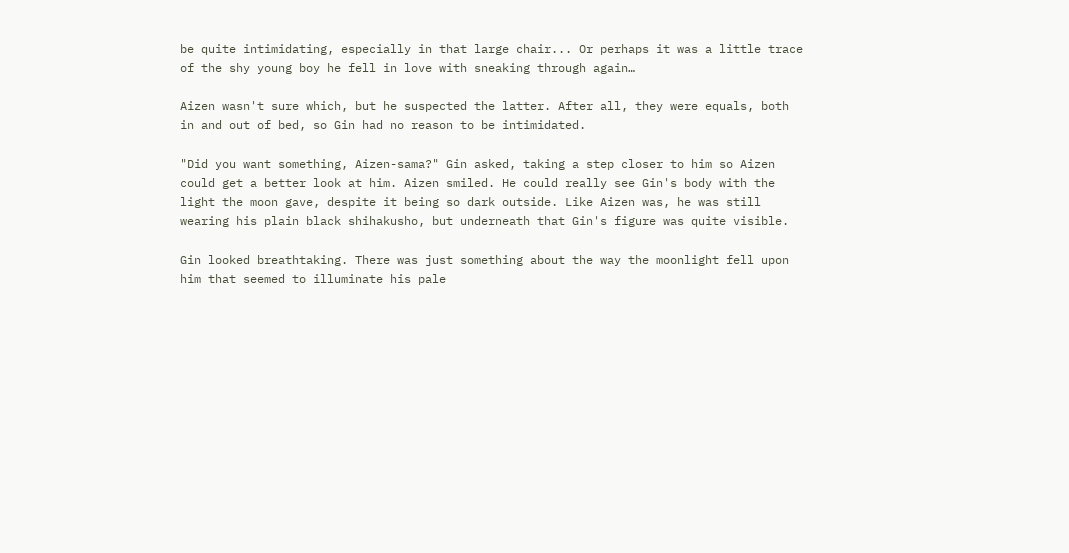be quite intimidating, especially in that large chair... Or perhaps it was a little trace of the shy young boy he fell in love with sneaking through again…

Aizen wasn't sure which, but he suspected the latter. After all, they were equals, both in and out of bed, so Gin had no reason to be intimidated.

"Did you want something, Aizen-sama?" Gin asked, taking a step closer to him so Aizen could get a better look at him. Aizen smiled. He could really see Gin's body with the light the moon gave, despite it being so dark outside. Like Aizen was, he was still wearing his plain black shihakusho, but underneath that Gin's figure was quite visible.

Gin looked breathtaking. There was just something about the way the moonlight fell upon him that seemed to illuminate his pale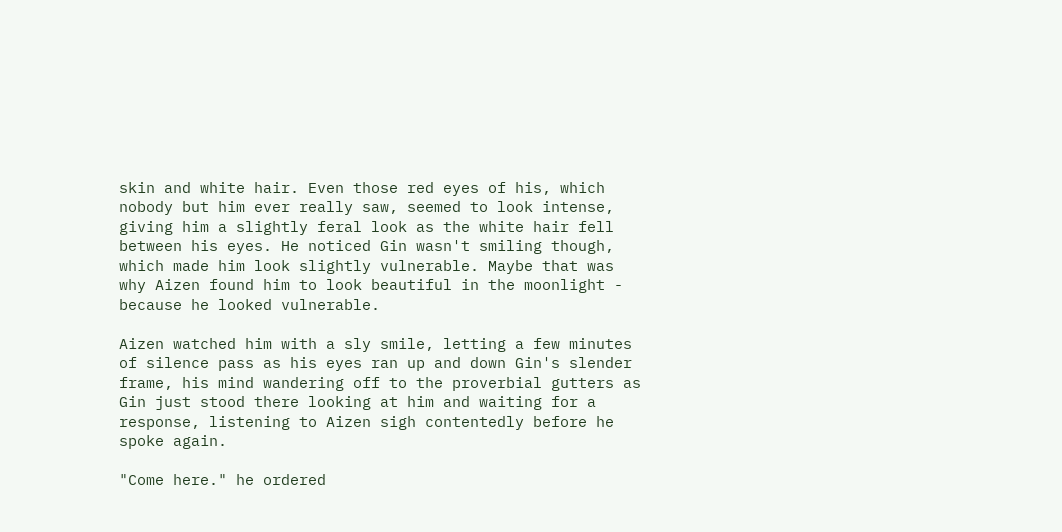skin and white hair. Even those red eyes of his, which nobody but him ever really saw, seemed to look intense, giving him a slightly feral look as the white hair fell between his eyes. He noticed Gin wasn't smiling though, which made him look slightly vulnerable. Maybe that was why Aizen found him to look beautiful in the moonlight - because he looked vulnerable.

Aizen watched him with a sly smile, letting a few minutes of silence pass as his eyes ran up and down Gin's slender frame, his mind wandering off to the proverbial gutters as Gin just stood there looking at him and waiting for a response, listening to Aizen sigh contentedly before he spoke again.

"Come here." he ordered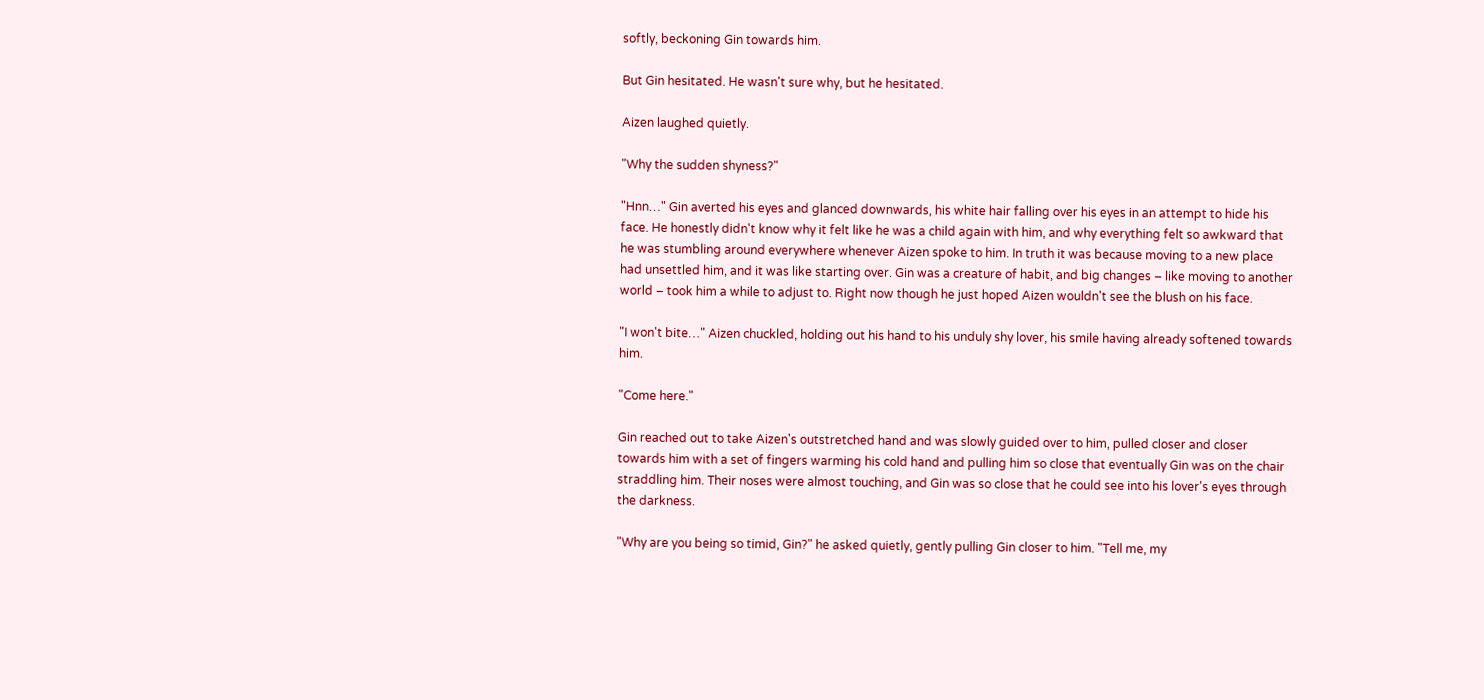softly, beckoning Gin towards him.

But Gin hesitated. He wasn't sure why, but he hesitated.

Aizen laughed quietly.

"Why the sudden shyness?"

"Hnn…" Gin averted his eyes and glanced downwards, his white hair falling over his eyes in an attempt to hide his face. He honestly didn't know why it felt like he was a child again with him, and why everything felt so awkward that he was stumbling around everywhere whenever Aizen spoke to him. In truth it was because moving to a new place had unsettled him, and it was like starting over. Gin was a creature of habit, and big changes – like moving to another world – took him a while to adjust to. Right now though he just hoped Aizen wouldn't see the blush on his face.

"I won't bite…" Aizen chuckled, holding out his hand to his unduly shy lover, his smile having already softened towards him.

"Come here."

Gin reached out to take Aizen's outstretched hand and was slowly guided over to him, pulled closer and closer towards him with a set of fingers warming his cold hand and pulling him so close that eventually Gin was on the chair straddling him. Their noses were almost touching, and Gin was so close that he could see into his lover's eyes through the darkness.

"Why are you being so timid, Gin?" he asked quietly, gently pulling Gin closer to him. "Tell me, my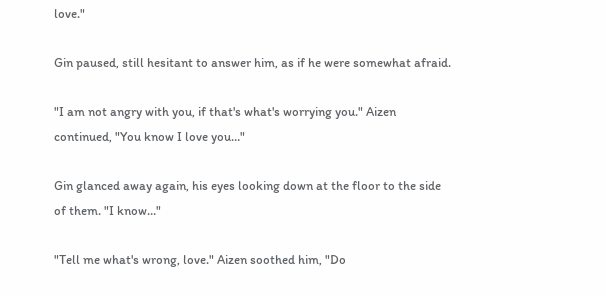love."

Gin paused, still hesitant to answer him, as if he were somewhat afraid.

"I am not angry with you, if that's what's worrying you." Aizen continued, "You know I love you…"

Gin glanced away again, his eyes looking down at the floor to the side of them. "I know…"

"Tell me what's wrong, love." Aizen soothed him, "Do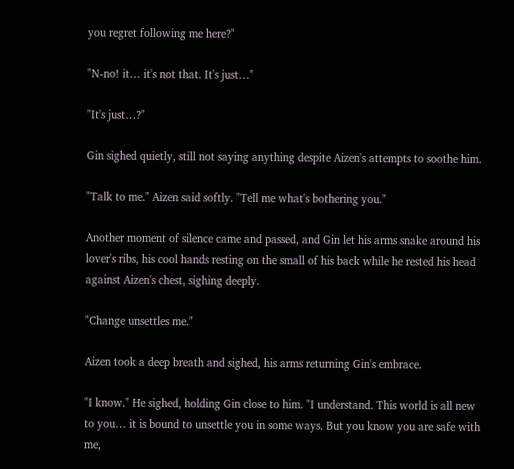you regret following me here?"

"N-no! it… it's not that. It's just…"

"It's just…?"

Gin sighed quietly, still not saying anything despite Aizen's attempts to soothe him.

"Talk to me." Aizen said softly. "Tell me what's bothering you."

Another moment of silence came and passed, and Gin let his arms snake around his lover's ribs, his cool hands resting on the small of his back while he rested his head against Aizen's chest, sighing deeply.

"Change unsettles me."

Aizen took a deep breath and sighed, his arms returning Gin's embrace.

"I know." He sighed, holding Gin close to him. "I understand. This world is all new to you… it is bound to unsettle you in some ways. But you know you are safe with me,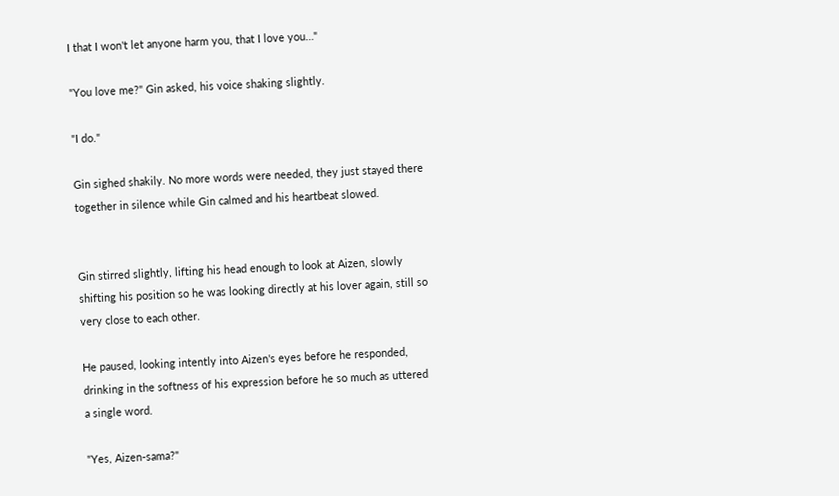I that I won't let anyone harm you, that I love you…"

"You love me?" Gin asked, his voice shaking slightly.

"I do."

Gin sighed shakily. No more words were needed, they just stayed there together in silence while Gin calmed and his heartbeat slowed.


Gin stirred slightly, lifting his head enough to look at Aizen, slowly shifting his position so he was looking directly at his lover again, still so very close to each other.

He paused, looking intently into Aizen's eyes before he responded, drinking in the softness of his expression before he so much as uttered a single word.

"Yes, Aizen-sama?"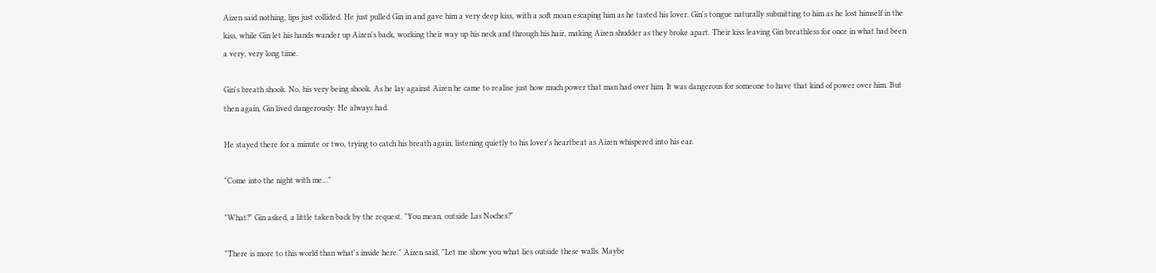Aizen said nothing, lips just collided. He just pulled Gin in and gave him a very deep kiss, with a soft moan escaping him as he tasted his lover. Gin's tongue naturally submitting to him as he lost himself in the kiss, while Gin let his hands wander up Aizen's back, working their way up his neck and through his hair, making Aizen shudder as they broke apart. Their kiss leaving Gin breathless for once in what had been a very, very long time.

Gin's breath shook. No, his very being shook. As he lay against Aizen he came to realise just how much power that man had over him. It was dangerous for someone to have that kind of power over him. But then again, Gin lived dangerously. He always had.

He stayed there for a minute or two, trying to catch his breath again, listening quietly to his lover's heartbeat as Aizen whispered into his ear.

"Come into the night with me…"

"What?" Gin asked, a little taken back by the request. "You mean, outside Las Noches?"

"There is more to this world than what's inside here." Aizen said, "Let me show you what lies outside these walls. Maybe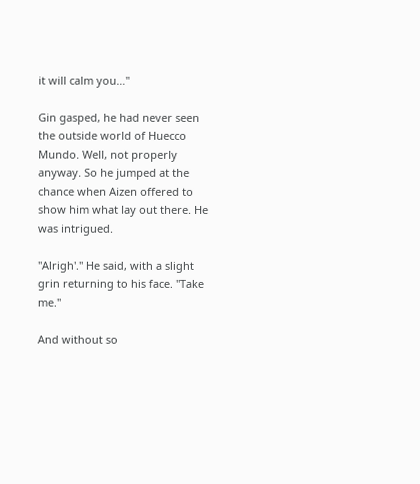it will calm you…"

Gin gasped, he had never seen the outside world of Huecco Mundo. Well, not properly anyway. So he jumped at the chance when Aizen offered to show him what lay out there. He was intrigued.

"Alrigh'." He said, with a slight grin returning to his face. "Take me."

And without so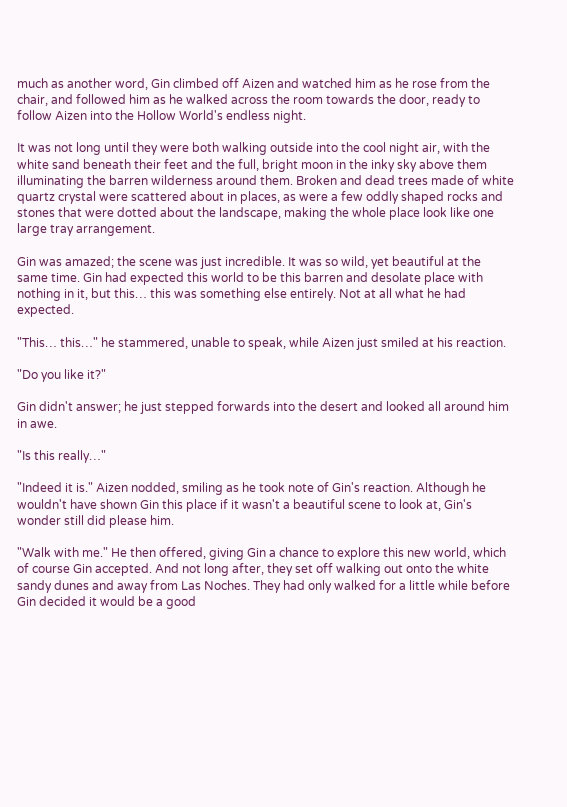much as another word, Gin climbed off Aizen and watched him as he rose from the chair, and followed him as he walked across the room towards the door, ready to follow Aizen into the Hollow World's endless night.

It was not long until they were both walking outside into the cool night air, with the white sand beneath their feet and the full, bright moon in the inky sky above them illuminating the barren wilderness around them. Broken and dead trees made of white quartz crystal were scattered about in places, as were a few oddly shaped rocks and stones that were dotted about the landscape, making the whole place look like one large tray arrangement.

Gin was amazed; the scene was just incredible. It was so wild, yet beautiful at the same time. Gin had expected this world to be this barren and desolate place with nothing in it, but this… this was something else entirely. Not at all what he had expected.

"This… this…" he stammered, unable to speak, while Aizen just smiled at his reaction.

"Do you like it?"

Gin didn't answer; he just stepped forwards into the desert and looked all around him in awe.

"Is this really…"

"Indeed it is." Aizen nodded, smiling as he took note of Gin's reaction. Although he wouldn't have shown Gin this place if it wasn't a beautiful scene to look at, Gin's wonder still did please him.

"Walk with me." He then offered, giving Gin a chance to explore this new world, which of course Gin accepted. And not long after, they set off walking out onto the white sandy dunes and away from Las Noches. They had only walked for a little while before Gin decided it would be a good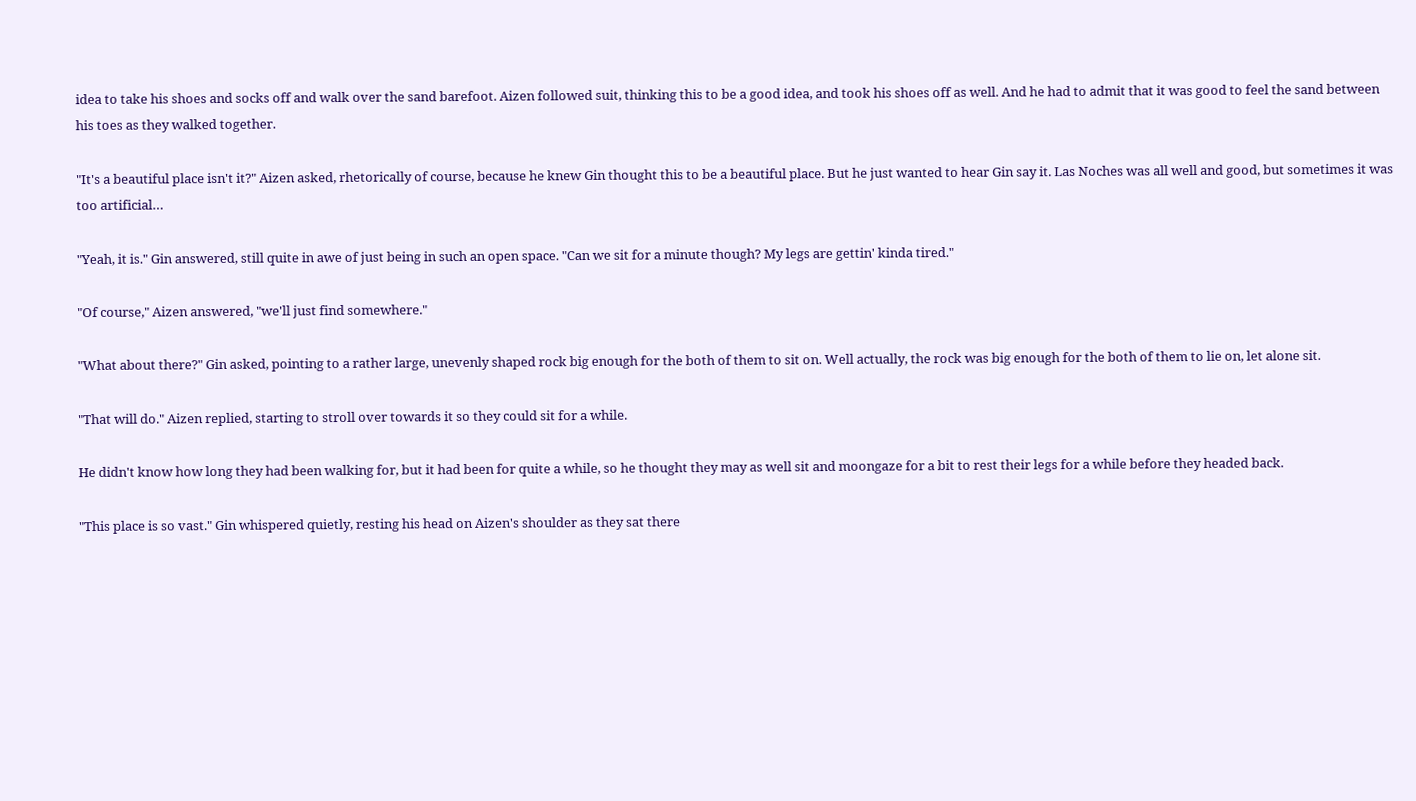idea to take his shoes and socks off and walk over the sand barefoot. Aizen followed suit, thinking this to be a good idea, and took his shoes off as well. And he had to admit that it was good to feel the sand between his toes as they walked together.

"It's a beautiful place isn't it?" Aizen asked, rhetorically of course, because he knew Gin thought this to be a beautiful place. But he just wanted to hear Gin say it. Las Noches was all well and good, but sometimes it was too artificial…

"Yeah, it is." Gin answered, still quite in awe of just being in such an open space. "Can we sit for a minute though? My legs are gettin' kinda tired."

"Of course," Aizen answered, "we'll just find somewhere."

"What about there?" Gin asked, pointing to a rather large, unevenly shaped rock big enough for the both of them to sit on. Well actually, the rock was big enough for the both of them to lie on, let alone sit.

"That will do." Aizen replied, starting to stroll over towards it so they could sit for a while.

He didn't know how long they had been walking for, but it had been for quite a while, so he thought they may as well sit and moongaze for a bit to rest their legs for a while before they headed back.

"This place is so vast." Gin whispered quietly, resting his head on Aizen's shoulder as they sat there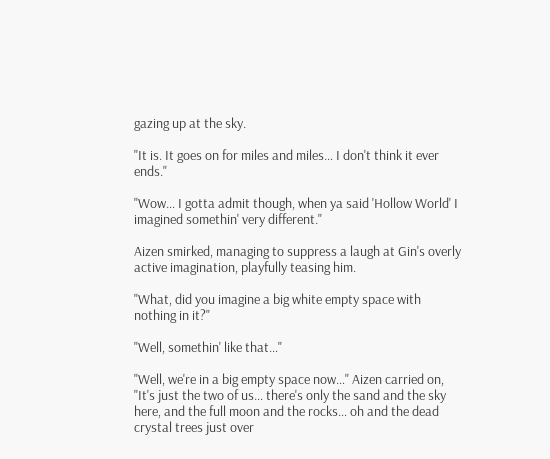gazing up at the sky.

"It is. It goes on for miles and miles… I don't think it ever ends."

"Wow… I gotta admit though, when ya said 'Hollow World' I imagined somethin' very different."

Aizen smirked, managing to suppress a laugh at Gin's overly active imagination, playfully teasing him.

"What, did you imagine a big white empty space with nothing in it?"

"Well, somethin' like that…"

"Well, we're in a big empty space now…" Aizen carried on, "It's just the two of us… there's only the sand and the sky here, and the full moon and the rocks… oh and the dead crystal trees just over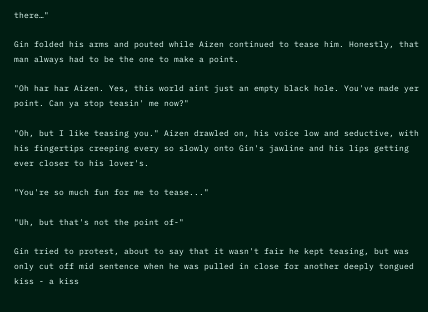there…"

Gin folded his arms and pouted while Aizen continued to tease him. Honestly, that man always had to be the one to make a point.

"Oh har har Aizen. Yes, this world aint just an empty black hole. You've made yer point. Can ya stop teasin' me now?"

"Oh, but I like teasing you." Aizen drawled on, his voice low and seductive, with his fingertips creeping every so slowly onto Gin's jawline and his lips getting ever closer to his lover's.

"You're so much fun for me to tease..."

"Uh, but that's not the point of-"

Gin tried to protest, about to say that it wasn't fair he kept teasing, but was only cut off mid sentence when he was pulled in close for another deeply tongued kiss - a kiss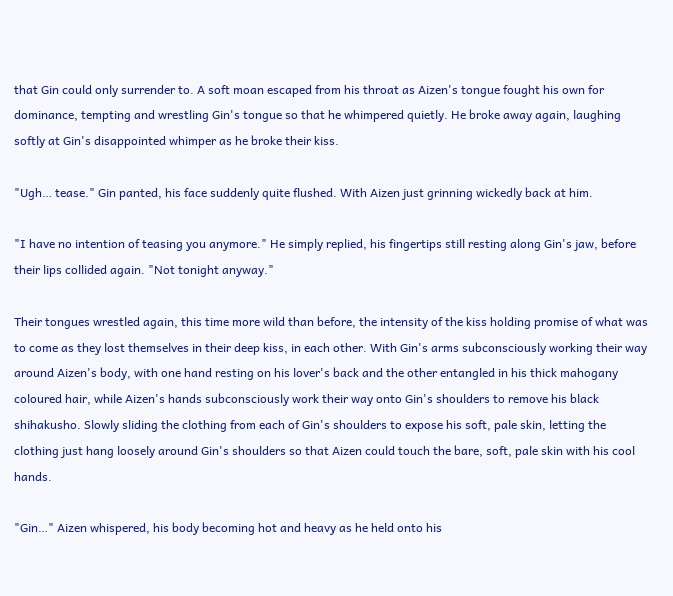that Gin could only surrender to. A soft moan escaped from his throat as Aizen's tongue fought his own for dominance, tempting and wrestling Gin's tongue so that he whimpered quietly. He broke away again, laughing softly at Gin's disappointed whimper as he broke their kiss.

"Ugh… tease." Gin panted, his face suddenly quite flushed. With Aizen just grinning wickedly back at him.

"I have no intention of teasing you anymore." He simply replied, his fingertips still resting along Gin's jaw, before their lips collided again. "Not tonight anyway."

Their tongues wrestled again, this time more wild than before, the intensity of the kiss holding promise of what was to come as they lost themselves in their deep kiss, in each other. With Gin's arms subconsciously working their way around Aizen's body, with one hand resting on his lover's back and the other entangled in his thick mahogany coloured hair, while Aizen's hands subconsciously work their way onto Gin's shoulders to remove his black shihakusho. Slowly sliding the clothing from each of Gin's shoulders to expose his soft, pale skin, letting the clothing just hang loosely around Gin's shoulders so that Aizen could touch the bare, soft, pale skin with his cool hands.

"Gin…" Aizen whispered, his body becoming hot and heavy as he held onto his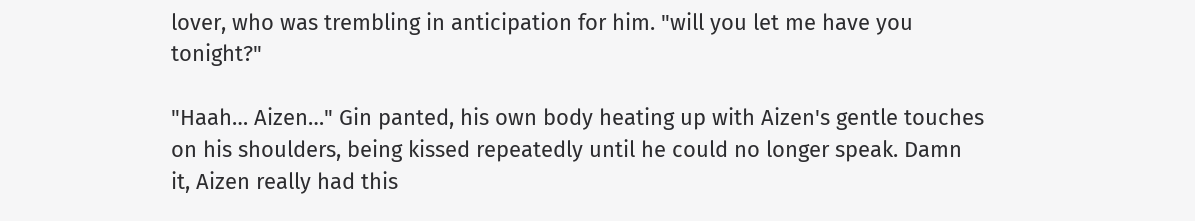lover, who was trembling in anticipation for him. "will you let me have you tonight?"

"Haah… Aizen…" Gin panted, his own body heating up with Aizen's gentle touches on his shoulders, being kissed repeatedly until he could no longer speak. Damn it, Aizen really had this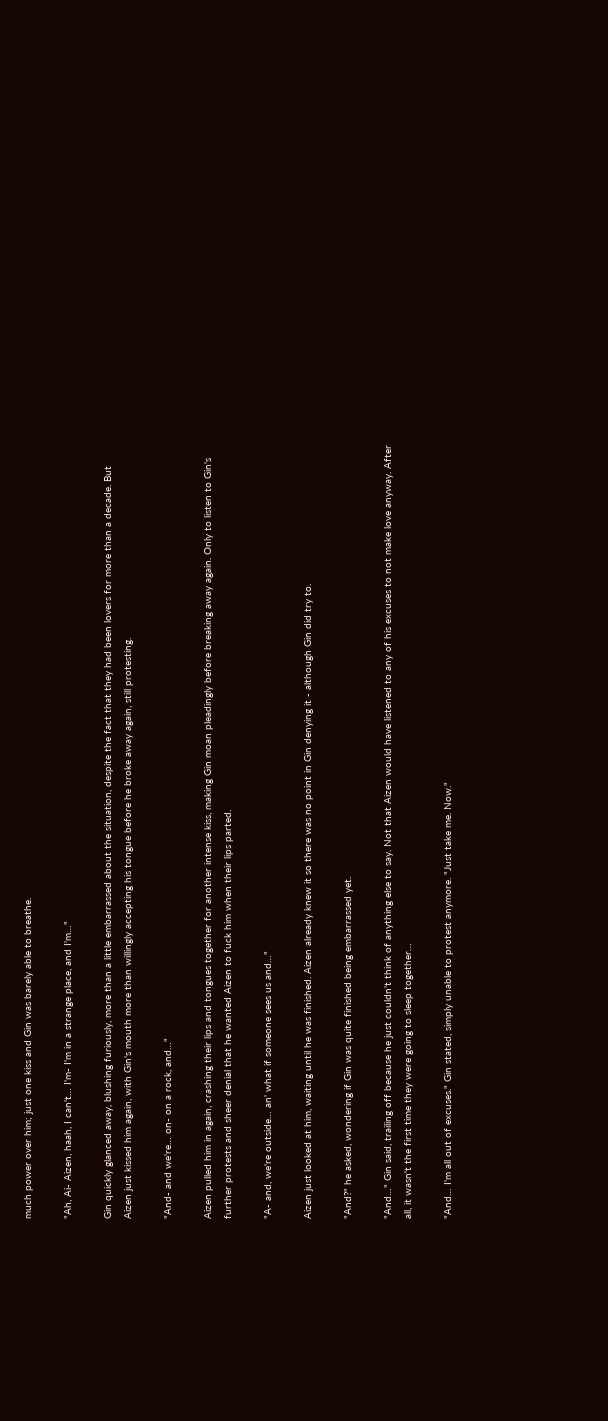much power over him; just one kiss and Gin was barely able to breathe.

"Ah, Ai- Aizen, haah, I can't… I'm- I'm in a strange place, and I'm…"

Gin quickly glanced away, blushing furiously, more than a little embarrassed about the situation, despite the fact that they had been lovers for more than a decade. But Aizen just kissed him again, with Gin's mouth more than willingly accepting his tongue before he broke away again, still protesting.

"And- and we're… on- on a rock, and…"

Aizen pulled him in again, crashing their lips and tongues together for another intense kiss, making Gin moan pleadingly before breaking away again. Only to listen to Gin's further protests and sheer denial that he wanted Aizen to fuck him when their lips parted.

"A- and, we're outside… an' what if someone sees us and…"

Aizen just looked at him, waiting until he was finished. Aizen already knew it so there was no point in Gin denying it - although Gin did try to.

"And?" he asked, wondering if Gin was quite finished being embarrassed yet.

"And…" Gin said, trailing off because he just couldn't think of anything else to say. Not that Aizen would have listened to any of his excuses to not make love anyway. After all, it wasn't the first time they were going to sleep together…

"And… I'm all out of excuses." Gin stated, simply unable to protest anymore. "Just take me. Now."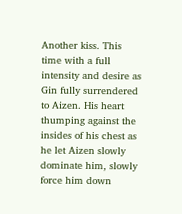Another kiss. This time with a full intensity and desire as Gin fully surrendered to Aizen. His heart thumping against the insides of his chest as he let Aizen slowly dominate him, slowly force him down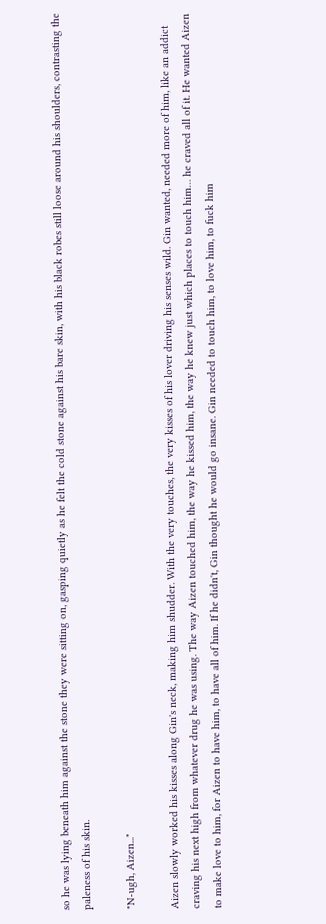so he was lying beneath him against the stone they were sitting on, gasping quietly as he felt the cold stone against his bare skin, with his black robes still loose around his shoulders, contrasting the paleness of his skin.

"N-ugh, Aizen..."

Aizen slowly worked his kisses along Gin's neck, making him shudder. With the very touches, the very kisses of his lover driving his senses wild. Gin wanted, needed more of him, like an addict craving his next high from whatever drug he was using. The way Aizen touched him, the way he kissed him, the way he knew just which places to touch him… he craved all of it. He wanted Aizen to make love to him, for Aizen to have him, to have all of him. If he didn't, Gin thought he would go insane. Gin needed to touch him, to love him, to fuck him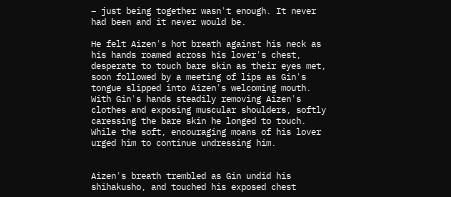– just being together wasn't enough. It never had been and it never would be.

He felt Aizen's hot breath against his neck as his hands roamed across his lover's chest, desperate to touch bare skin as their eyes met, soon followed by a meeting of lips as Gin's tongue slipped into Aizen's welcoming mouth. With Gin's hands steadily removing Aizen's clothes and exposing muscular shoulders, softly caressing the bare skin he longed to touch. While the soft, encouraging moans of his lover urged him to continue undressing him.


Aizen's breath trembled as Gin undid his shihakusho, and touched his exposed chest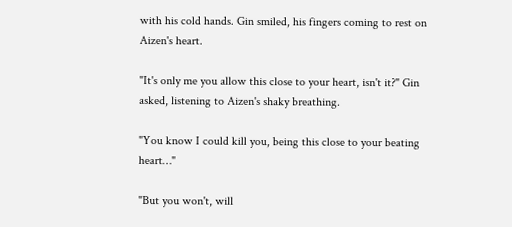with his cold hands. Gin smiled, his fingers coming to rest on Aizen's heart.

"It's only me you allow this close to your heart, isn't it?" Gin asked, listening to Aizen's shaky breathing.

"You know I could kill you, being this close to your beating heart…"

"But you won't, will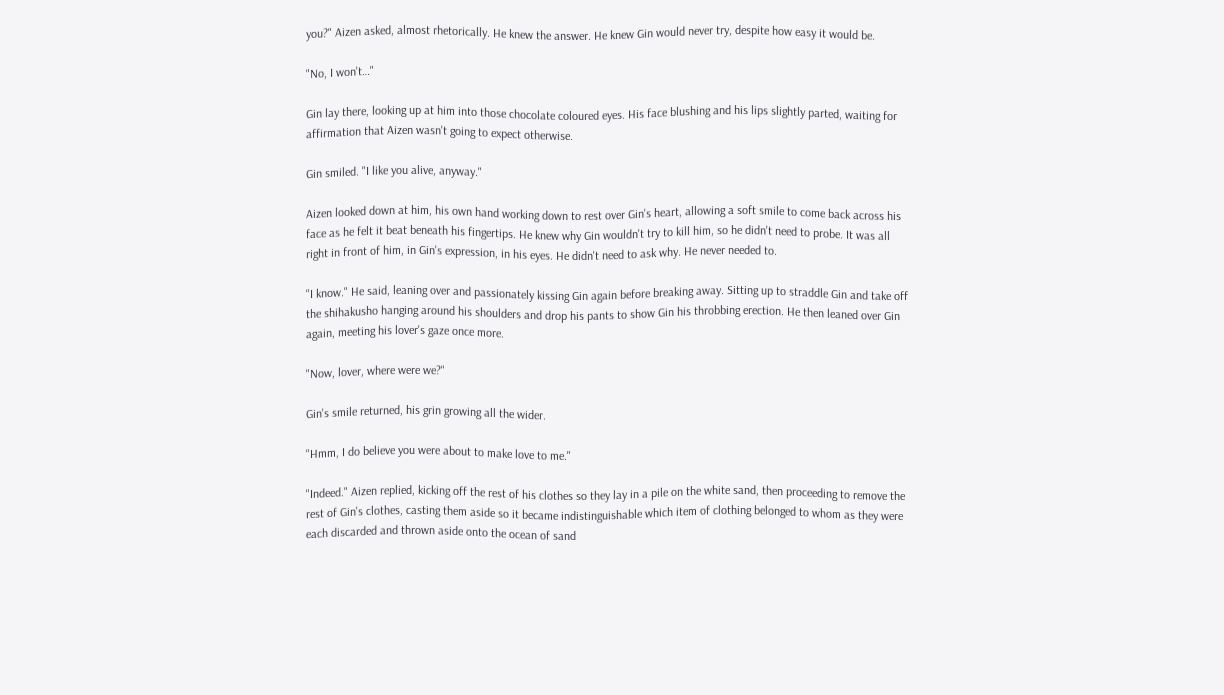you?" Aizen asked, almost rhetorically. He knew the answer. He knew Gin would never try, despite how easy it would be.

"No, I won't…"

Gin lay there, looking up at him into those chocolate coloured eyes. His face blushing and his lips slightly parted, waiting for affirmation that Aizen wasn't going to expect otherwise.

Gin smiled. "I like you alive, anyway."

Aizen looked down at him, his own hand working down to rest over Gin's heart, allowing a soft smile to come back across his face as he felt it beat beneath his fingertips. He knew why Gin wouldn't try to kill him, so he didn't need to probe. It was all right in front of him, in Gin's expression, in his eyes. He didn't need to ask why. He never needed to.

"I know." He said, leaning over and passionately kissing Gin again before breaking away. Sitting up to straddle Gin and take off the shihakusho hanging around his shoulders and drop his pants to show Gin his throbbing erection. He then leaned over Gin again, meeting his lover's gaze once more.

"Now, lover, where were we?"

Gin's smile returned, his grin growing all the wider.

"Hmm, I do believe you were about to make love to me."

"Indeed." Aizen replied, kicking off the rest of his clothes so they lay in a pile on the white sand, then proceeding to remove the rest of Gin's clothes, casting them aside so it became indistinguishable which item of clothing belonged to whom as they were each discarded and thrown aside onto the ocean of sand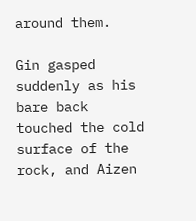around them.

Gin gasped suddenly as his bare back touched the cold surface of the rock, and Aizen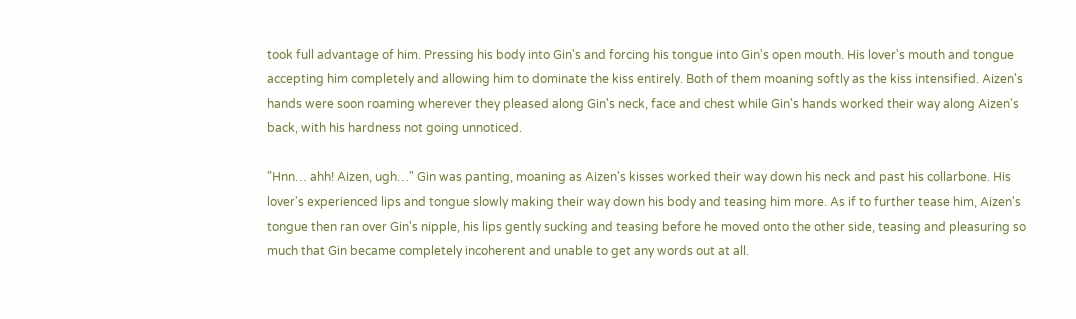took full advantage of him. Pressing his body into Gin's and forcing his tongue into Gin's open mouth. His lover's mouth and tongue accepting him completely and allowing him to dominate the kiss entirely. Both of them moaning softly as the kiss intensified. Aizen's hands were soon roaming wherever they pleased along Gin's neck, face and chest while Gin's hands worked their way along Aizen's back, with his hardness not going unnoticed.

"Hnn… ahh! Aizen, ugh…" Gin was panting, moaning as Aizen's kisses worked their way down his neck and past his collarbone. His lover's experienced lips and tongue slowly making their way down his body and teasing him more. As if to further tease him, Aizen's tongue then ran over Gin's nipple, his lips gently sucking and teasing before he moved onto the other side, teasing and pleasuring so much that Gin became completely incoherent and unable to get any words out at all.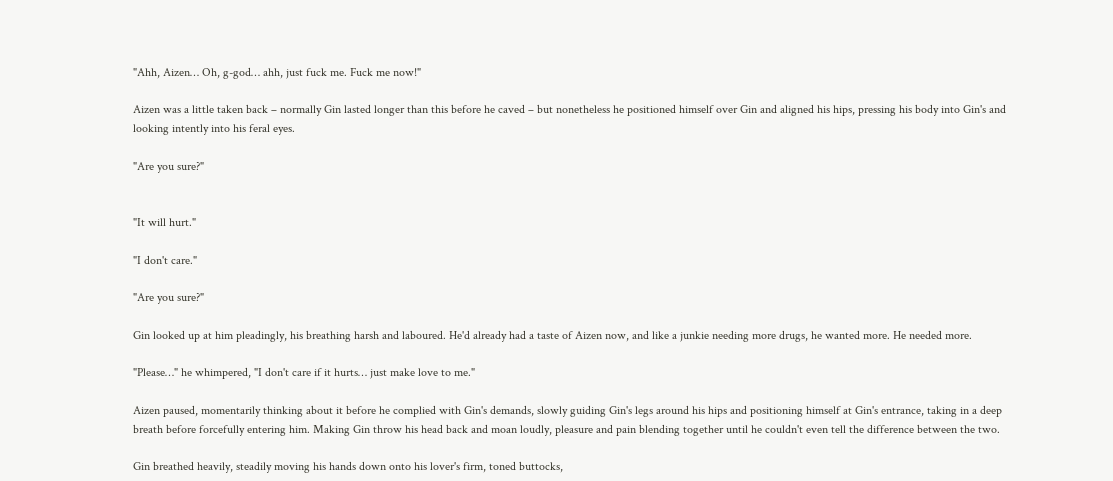"Ahh, Aizen… Oh, g-god… ahh, just fuck me. Fuck me now!"

Aizen was a little taken back – normally Gin lasted longer than this before he caved – but nonetheless he positioned himself over Gin and aligned his hips, pressing his body into Gin's and looking intently into his feral eyes.

"Are you sure?"


"It will hurt."

"I don't care."

"Are you sure?"

Gin looked up at him pleadingly, his breathing harsh and laboured. He'd already had a taste of Aizen now, and like a junkie needing more drugs, he wanted more. He needed more.

"Please…" he whimpered, "I don't care if it hurts… just make love to me."

Aizen paused, momentarily thinking about it before he complied with Gin's demands, slowly guiding Gin's legs around his hips and positioning himself at Gin's entrance, taking in a deep breath before forcefully entering him. Making Gin throw his head back and moan loudly, pleasure and pain blending together until he couldn't even tell the difference between the two.

Gin breathed heavily, steadily moving his hands down onto his lover's firm, toned buttocks,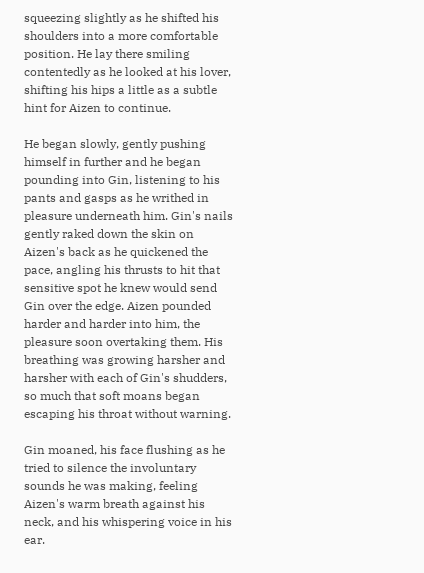squeezing slightly as he shifted his shoulders into a more comfortable position. He lay there smiling contentedly as he looked at his lover, shifting his hips a little as a subtle hint for Aizen to continue.

He began slowly, gently pushing himself in further and he began pounding into Gin, listening to his pants and gasps as he writhed in pleasure underneath him. Gin's nails gently raked down the skin on Aizen's back as he quickened the pace, angling his thrusts to hit that sensitive spot he knew would send Gin over the edge. Aizen pounded harder and harder into him, the pleasure soon overtaking them. His breathing was growing harsher and harsher with each of Gin's shudders, so much that soft moans began escaping his throat without warning.

Gin moaned, his face flushing as he tried to silence the involuntary sounds he was making, feeling Aizen's warm breath against his neck, and his whispering voice in his ear.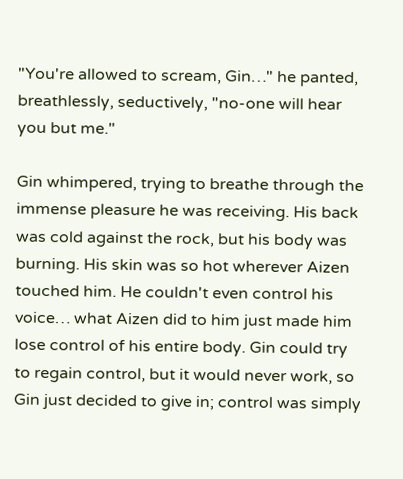"You're allowed to scream, Gin…" he panted, breathlessly, seductively, "no-one will hear you but me."

Gin whimpered, trying to breathe through the immense pleasure he was receiving. His back was cold against the rock, but his body was burning. His skin was so hot wherever Aizen touched him. He couldn't even control his voice… what Aizen did to him just made him lose control of his entire body. Gin could try to regain control, but it would never work, so Gin just decided to give in; control was simply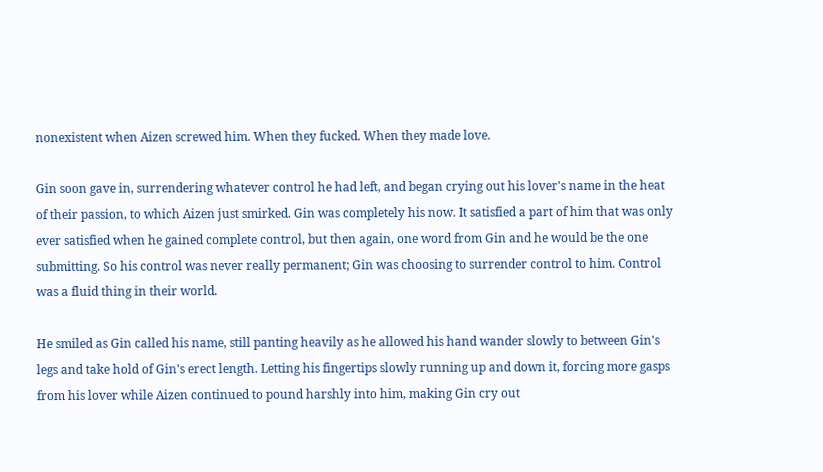nonexistent when Aizen screwed him. When they fucked. When they made love.

Gin soon gave in, surrendering whatever control he had left, and began crying out his lover's name in the heat of their passion, to which Aizen just smirked. Gin was completely his now. It satisfied a part of him that was only ever satisfied when he gained complete control, but then again, one word from Gin and he would be the one submitting. So his control was never really permanent; Gin was choosing to surrender control to him. Control was a fluid thing in their world.

He smiled as Gin called his name, still panting heavily as he allowed his hand wander slowly to between Gin's legs and take hold of Gin's erect length. Letting his fingertips slowly running up and down it, forcing more gasps from his lover while Aizen continued to pound harshly into him, making Gin cry out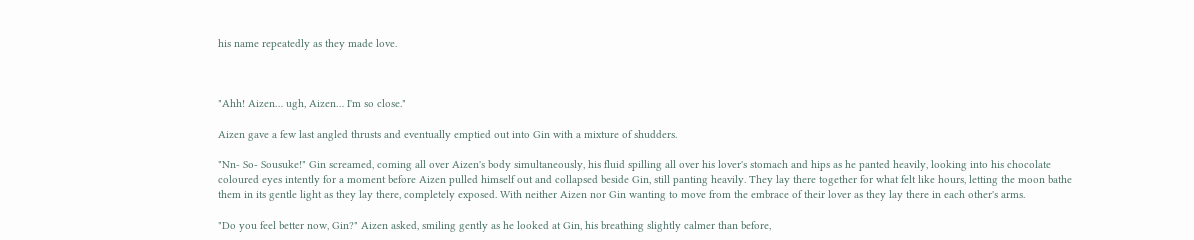his name repeatedly as they made love.



"Ahh! Aizen… ugh, Aizen… I'm so close."

Aizen gave a few last angled thrusts and eventually emptied out into Gin with a mixture of shudders.

"Nn- So- Sousuke!" Gin screamed, coming all over Aizen's body simultaneously, his fluid spilling all over his lover's stomach and hips as he panted heavily, looking into his chocolate coloured eyes intently for a moment before Aizen pulled himself out and collapsed beside Gin, still panting heavily. They lay there together for what felt like hours, letting the moon bathe them in its gentle light as they lay there, completely exposed. With neither Aizen nor Gin wanting to move from the embrace of their lover as they lay there in each other's arms.

"Do you feel better now, Gin?" Aizen asked, smiling gently as he looked at Gin, his breathing slightly calmer than before,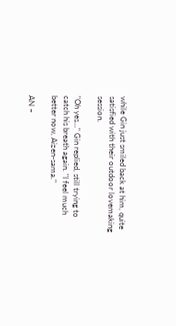while Gin just smiled back at him, quite satisfied with their outdoor lovemaking session.

"Oh yes…" Gin replied, still trying to catch his breath again. "I feel much better now, Aizen-sama."

AN –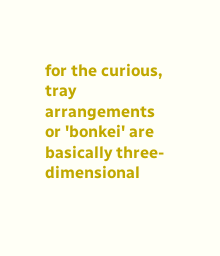for the curious, tray arrangements or 'bonkei' are basically three-dimensional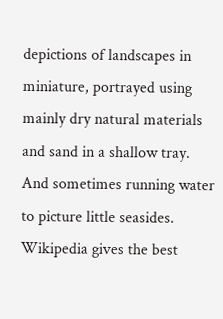depictions of landscapes in miniature, portrayed using mainly dry natural materials and sand in a shallow tray. And sometimes running water to picture little seasides. Wikipedia gives the best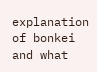explanation of bonkei and what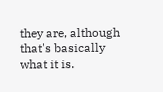they are, although that's basically what it is.